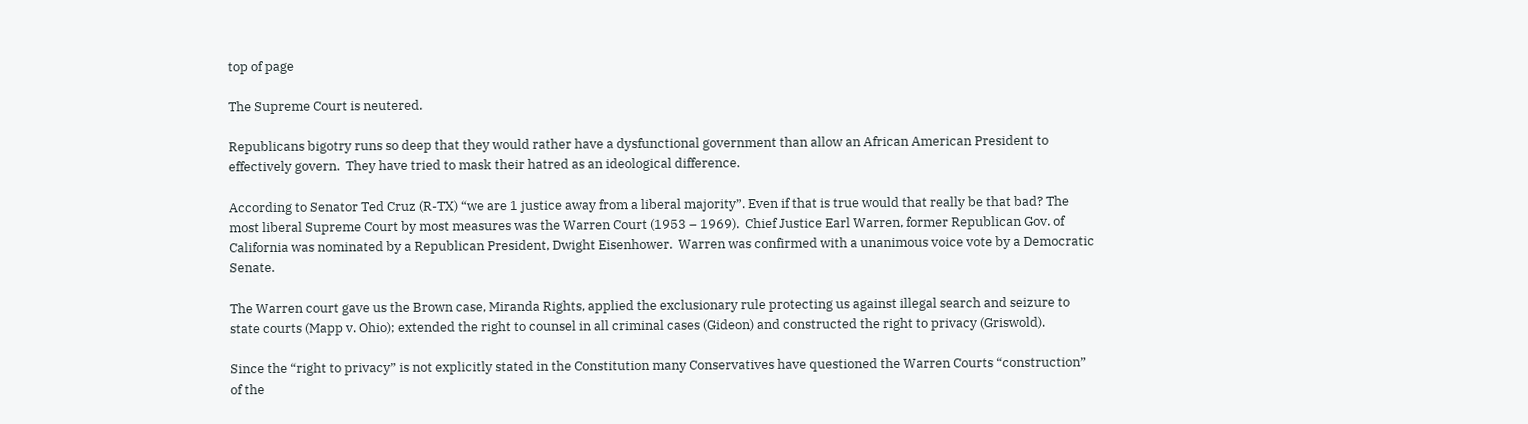top of page

The Supreme Court is neutered.

Republicans bigotry runs so deep that they would rather have a dysfunctional government than allow an African American President to effectively govern.  They have tried to mask their hatred as an ideological difference.

According to Senator Ted Cruz (R-TX) “we are 1 justice away from a liberal majority”. Even if that is true would that really be that bad? The most liberal Supreme Court by most measures was the Warren Court (1953 – 1969).  Chief Justice Earl Warren, former Republican Gov. of California was nominated by a Republican President, Dwight Eisenhower.  Warren was confirmed with a unanimous voice vote by a Democratic Senate.

The Warren court gave us the Brown case, Miranda Rights, applied the exclusionary rule protecting us against illegal search and seizure to state courts (Mapp v. Ohio); extended the right to counsel in all criminal cases (Gideon) and constructed the right to privacy (Griswold).

Since the “right to privacy” is not explicitly stated in the Constitution many Conservatives have questioned the Warren Courts “construction” of the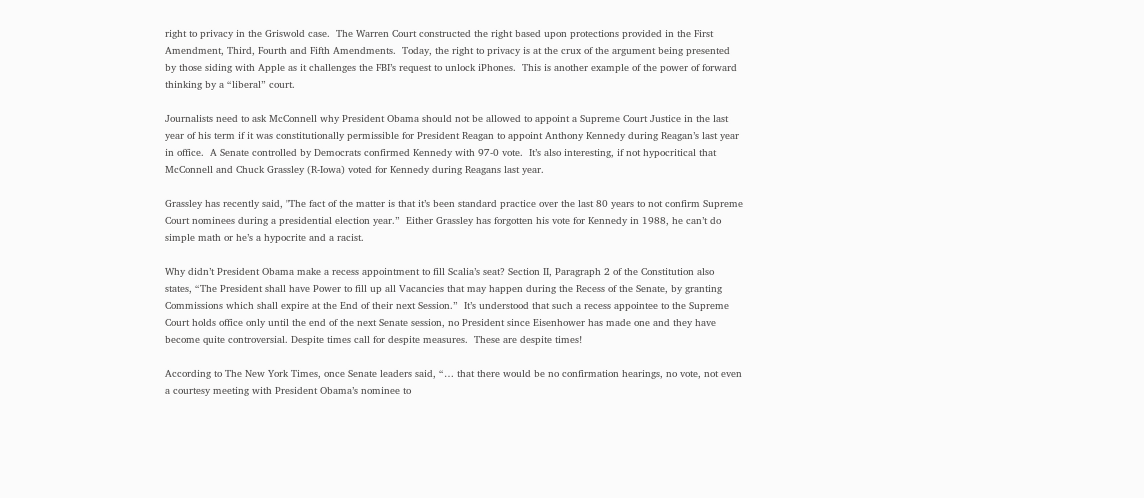right to privacy in the Griswold case.  The Warren Court constructed the right based upon protections provided in the First Amendment, Third, Fourth and Fifth Amendments.  Today, the right to privacy is at the crux of the argument being presented by those siding with Apple as it challenges the FBI’s request to unlock iPhones.  This is another example of the power of forward thinking by a “liberal” court.

Journalists need to ask McConnell why President Obama should not be allowed to appoint a Supreme Court Justice in the last year of his term if it was constitutionally permissible for President Reagan to appoint Anthony Kennedy during Reagan’s last year in office.  A Senate controlled by Democrats confirmed Kennedy with 97-0 vote.  It’s also interesting, if not hypocritical that McConnell and Chuck Grassley (R-Iowa) voted for Kennedy during Reagans last year.

Grassley has recently said, "The fact of the matter is that it’s been standard practice over the last 80 years to not confirm Supreme Court nominees during a presidential election year.”  Either Grassley has forgotten his vote for Kennedy in 1988, he can’t do simple math or he’s a hypocrite and a racist.

Why didn’t President Obama make a recess appointment to fill Scalia’s seat? Section II, Paragraph 2 of the Constitution also states, “The President shall have Power to fill up all Vacancies that may happen during the Recess of the Senate, by granting Commissions which shall expire at the End of their next Session.”  It’s understood that such a recess appointee to the Supreme Court holds office only until the end of the next Senate session, no President since Eisenhower has made one and they have become quite controversial. Despite times call for despite measures.  These are despite times!

According to The New York Times, once Senate leaders said, “… that there would be no confirmation hearings, no vote, not even a courtesy meeting with President Obama’s nominee to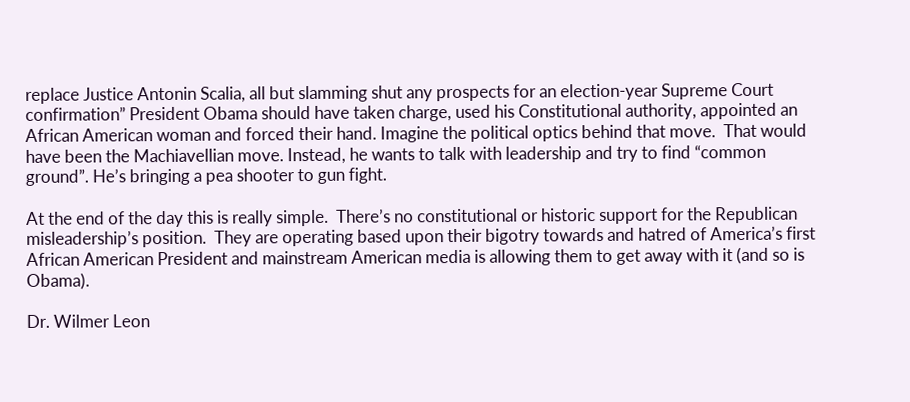replace Justice Antonin Scalia, all but slamming shut any prospects for an election-year Supreme Court confirmation” President Obama should have taken charge, used his Constitutional authority, appointed an African American woman and forced their hand. Imagine the political optics behind that move.  That would have been the Machiavellian move. Instead, he wants to talk with leadership and try to find “common ground”. He’s bringing a pea shooter to gun fight.

At the end of the day this is really simple.  There’s no constitutional or historic support for the Republican misleadership’s position.  They are operating based upon their bigotry towards and hatred of America’s first African American President and mainstream American media is allowing them to get away with it (and so is Obama).

Dr. Wilmer Leon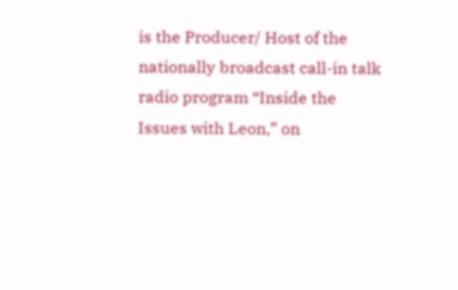is the Producer/ Host of the nationally broadcast call-in talk radio program “Inside the Issues with Leon,” on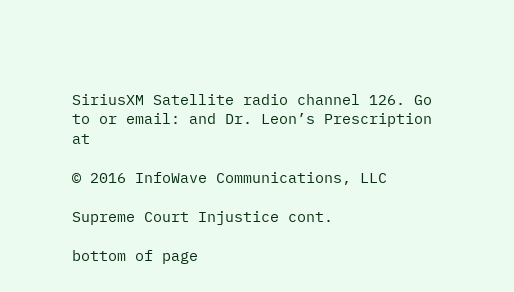SiriusXM Satellite radio channel 126. Go to or email: and Dr. Leon’s Prescription at

© 2016 InfoWave Communications, LLC

Supreme Court Injustice cont.

bottom of page